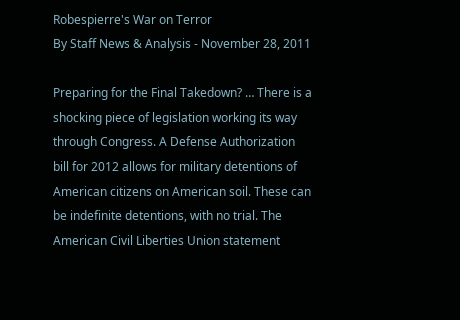Robespierre's War on Terror
By Staff News & Analysis - November 28, 2011

Preparing for the Final Takedown? … There is a shocking piece of legislation working its way through Congress. A Defense Authorization bill for 2012 allows for military detentions of American citizens on American soil. These can be indefinite detentions, with no trial. The American Civil Liberties Union statement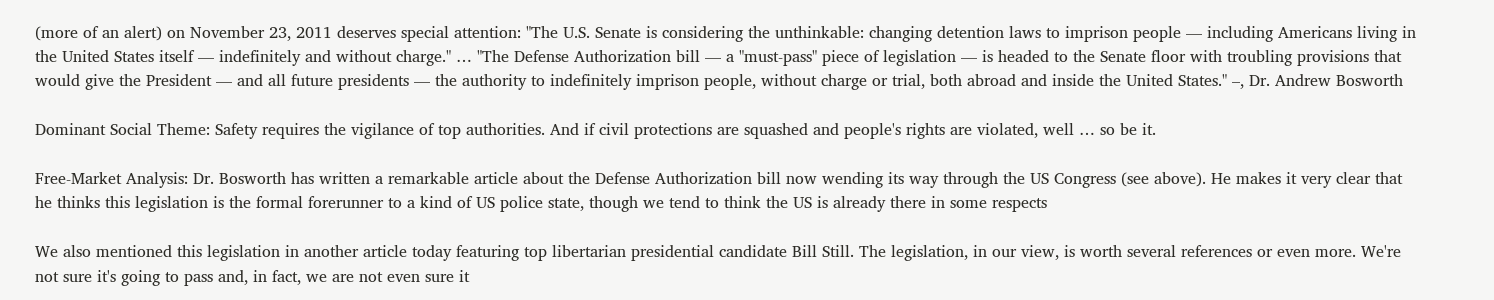(more of an alert) on November 23, 2011 deserves special attention: "The U.S. Senate is considering the unthinkable: changing detention laws to imprison people — including Americans living in the United States itself — indefinitely and without charge." … "The Defense Authorization bill — a "must-pass" piece of legislation — is headed to the Senate floor with troubling provisions that would give the President — and all future presidents — the authority to indefinitely imprison people, without charge or trial, both abroad and inside the United States." –, Dr. Andrew Bosworth

Dominant Social Theme: Safety requires the vigilance of top authorities. And if civil protections are squashed and people's rights are violated, well … so be it.

Free-Market Analysis: Dr. Bosworth has written a remarkable article about the Defense Authorization bill now wending its way through the US Congress (see above). He makes it very clear that he thinks this legislation is the formal forerunner to a kind of US police state, though we tend to think the US is already there in some respects

We also mentioned this legislation in another article today featuring top libertarian presidential candidate Bill Still. The legislation, in our view, is worth several references or even more. We're not sure it's going to pass and, in fact, we are not even sure it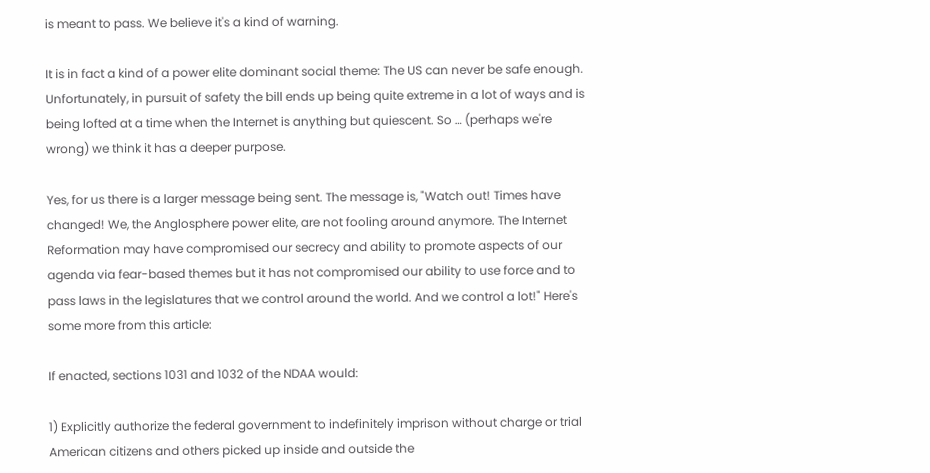is meant to pass. We believe it's a kind of warning.

It is in fact a kind of a power elite dominant social theme: The US can never be safe enough. Unfortunately, in pursuit of safety the bill ends up being quite extreme in a lot of ways and is being lofted at a time when the Internet is anything but quiescent. So … (perhaps we're wrong) we think it has a deeper purpose.

Yes, for us there is a larger message being sent. The message is, "Watch out! Times have changed! We, the Anglosphere power elite, are not fooling around anymore. The Internet Reformation may have compromised our secrecy and ability to promote aspects of our agenda via fear-based themes but it has not compromised our ability to use force and to pass laws in the legislatures that we control around the world. And we control a lot!" Here's some more from this article:

If enacted, sections 1031 and 1032 of the NDAA would:

1) Explicitly authorize the federal government to indefinitely imprison without charge or trial American citizens and others picked up inside and outside the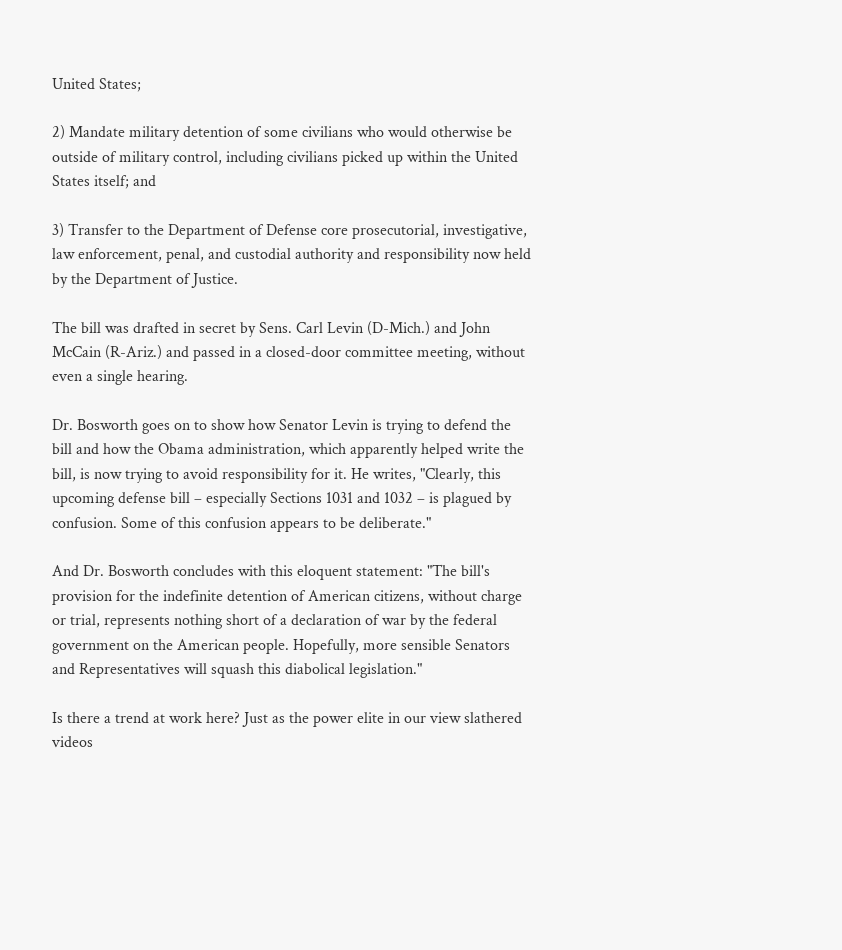United States;

2) Mandate military detention of some civilians who would otherwise be outside of military control, including civilians picked up within the United States itself; and

3) Transfer to the Department of Defense core prosecutorial, investigative, law enforcement, penal, and custodial authority and responsibility now held by the Department of Justice.

The bill was drafted in secret by Sens. Carl Levin (D-Mich.) and John McCain (R-Ariz.) and passed in a closed-door committee meeting, without even a single hearing.

Dr. Bosworth goes on to show how Senator Levin is trying to defend the bill and how the Obama administration, which apparently helped write the bill, is now trying to avoid responsibility for it. He writes, "Clearly, this upcoming defense bill – especially Sections 1031 and 1032 – is plagued by confusion. Some of this confusion appears to be deliberate."

And Dr. Bosworth concludes with this eloquent statement: "The bill's provision for the indefinite detention of American citizens, without charge or trial, represents nothing short of a declaration of war by the federal government on the American people. Hopefully, more sensible Senators and Representatives will squash this diabolical legislation."

Is there a trend at work here? Just as the power elite in our view slathered videos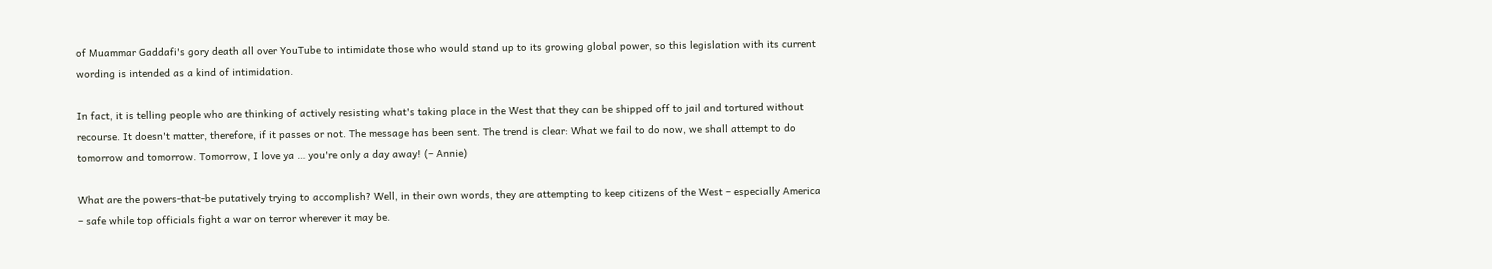of Muammar Gaddafi's gory death all over YouTube to intimidate those who would stand up to its growing global power, so this legislation with its current wording is intended as a kind of intimidation.

In fact, it is telling people who are thinking of actively resisting what's taking place in the West that they can be shipped off to jail and tortured without recourse. It doesn't matter, therefore, if it passes or not. The message has been sent. The trend is clear: What we fail to do now, we shall attempt to do tomorrow and tomorrow. Tomorrow, I love ya … you're only a day away! (– Annie)

What are the powers-that-be putatively trying to accomplish? Well, in their own words, they are attempting to keep citizens of the West – especially America – safe while top officials fight a war on terror wherever it may be.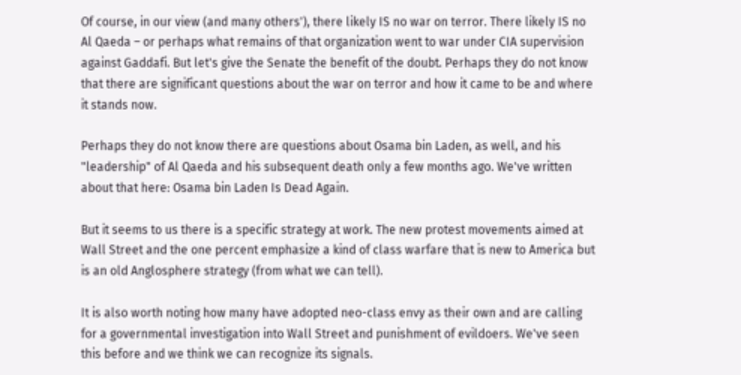Of course, in our view (and many others'), there likely IS no war on terror. There likely IS no Al Qaeda – or perhaps what remains of that organization went to war under CIA supervision against Gaddafi. But let's give the Senate the benefit of the doubt. Perhaps they do not know that there are significant questions about the war on terror and how it came to be and where it stands now.

Perhaps they do not know there are questions about Osama bin Laden, as well, and his "leadership" of Al Qaeda and his subsequent death only a few months ago. We've written about that here: Osama bin Laden Is Dead Again.

But it seems to us there is a specific strategy at work. The new protest movements aimed at Wall Street and the one percent emphasize a kind of class warfare that is new to America but is an old Anglosphere strategy (from what we can tell).

It is also worth noting how many have adopted neo-class envy as their own and are calling for a governmental investigation into Wall Street and punishment of evildoers. We've seen this before and we think we can recognize its signals.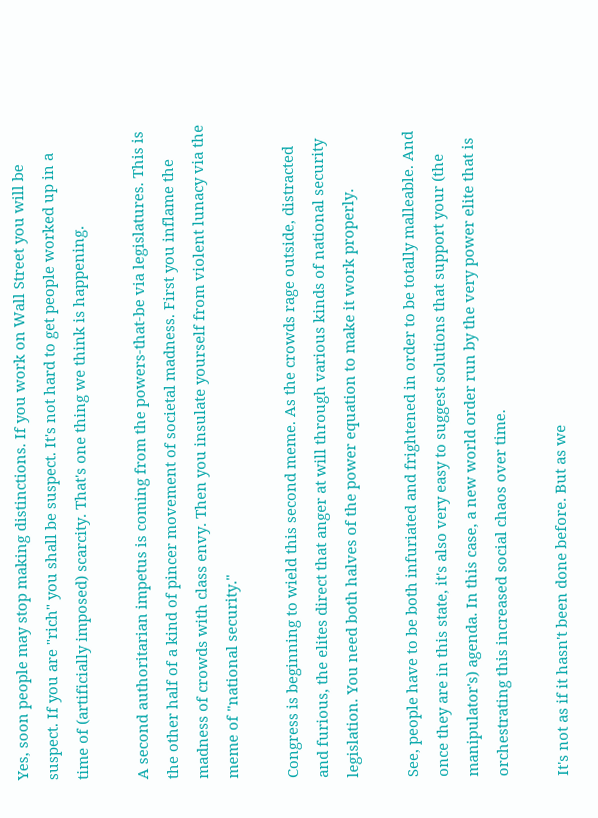Yes, soon people may stop making distinctions. If you work on Wall Street you will be suspect. If you are "rich" you shall be suspect. It's not hard to get people worked up in a time of (artificially imposed) scarcity. That's one thing we think is happening.

A second authoritarian impetus is coming from the powers-that-be via legislatures. This is the other half of a kind of pincer movement of societal madness. First you inflame the madness of crowds with class envy. Then you insulate yourself from violent lunacy via the meme of "national security."

Congress is beginning to wield this second meme. As the crowds rage outside, distracted and furious, the elites direct that anger at will through various kinds of national security legislation. You need both halves of the power equation to make it work properly.

See, people have to be both infuriated and frightened in order to be totally malleable. And once they are in this state, it's also very easy to suggest solutions that support your (the manipulator's) agenda. In this case, a new world order run by the very power elite that is orchestrating this increased social chaos over time.

It's not as if it hasn't been done before. But as we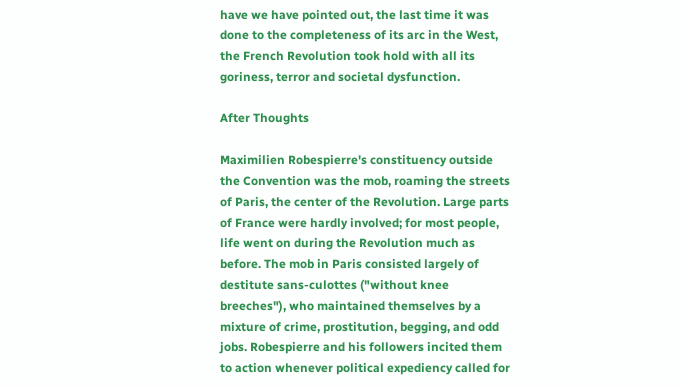have we have pointed out, the last time it was done to the completeness of its arc in the West, the French Revolution took hold with all its goriness, terror and societal dysfunction.

After Thoughts

Maximilien Robespierre's constituency outside the Convention was the mob, roaming the streets of Paris, the center of the Revolution. Large parts of France were hardly involved; for most people, life went on during the Revolution much as before. The mob in Paris consisted largely of destitute sans-culottes ("without knee breeches"), who maintained themselves by a mixture of crime, prostitution, begging, and odd jobs. Robespierre and his followers incited them to action whenever political expediency called for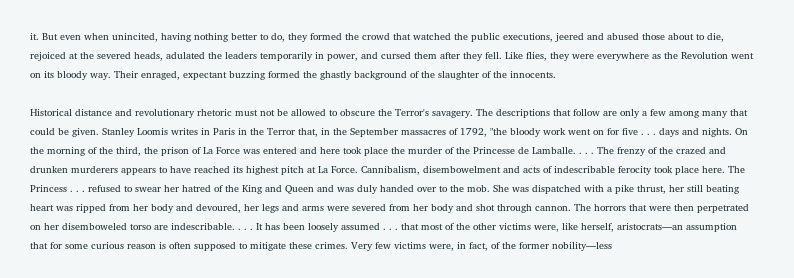it. But even when unincited, having nothing better to do, they formed the crowd that watched the public executions, jeered and abused those about to die, rejoiced at the severed heads, adulated the leaders temporarily in power, and cursed them after they fell. Like flies, they were everywhere as the Revolution went on its bloody way. Their enraged, expectant buzzing formed the ghastly background of the slaughter of the innocents.

Historical distance and revolutionary rhetoric must not be allowed to obscure the Terror's savagery. The descriptions that follow are only a few among many that could be given. Stanley Loomis writes in Paris in the Terror that, in the September massacres of 1792, "the bloody work went on for five . . . days and nights. On the morning of the third, the prison of La Force was entered and here took place the murder of the Princesse de Lamballe. . . . The frenzy of the crazed and drunken murderers appears to have reached its highest pitch at La Force. Cannibalism, disembowelment and acts of indescribable ferocity took place here. The Princess . . . refused to swear her hatred of the King and Queen and was duly handed over to the mob. She was dispatched with a pike thrust, her still beating heart was ripped from her body and devoured, her legs and arms were severed from her body and shot through cannon. The horrors that were then perpetrated on her disemboweled torso are indescribable. . . . It has been loosely assumed . . . that most of the other victims were, like herself, aristocrats—an assumption that for some curious reason is often supposed to mitigate these crimes. Very few victims were, in fact, of the former nobility—less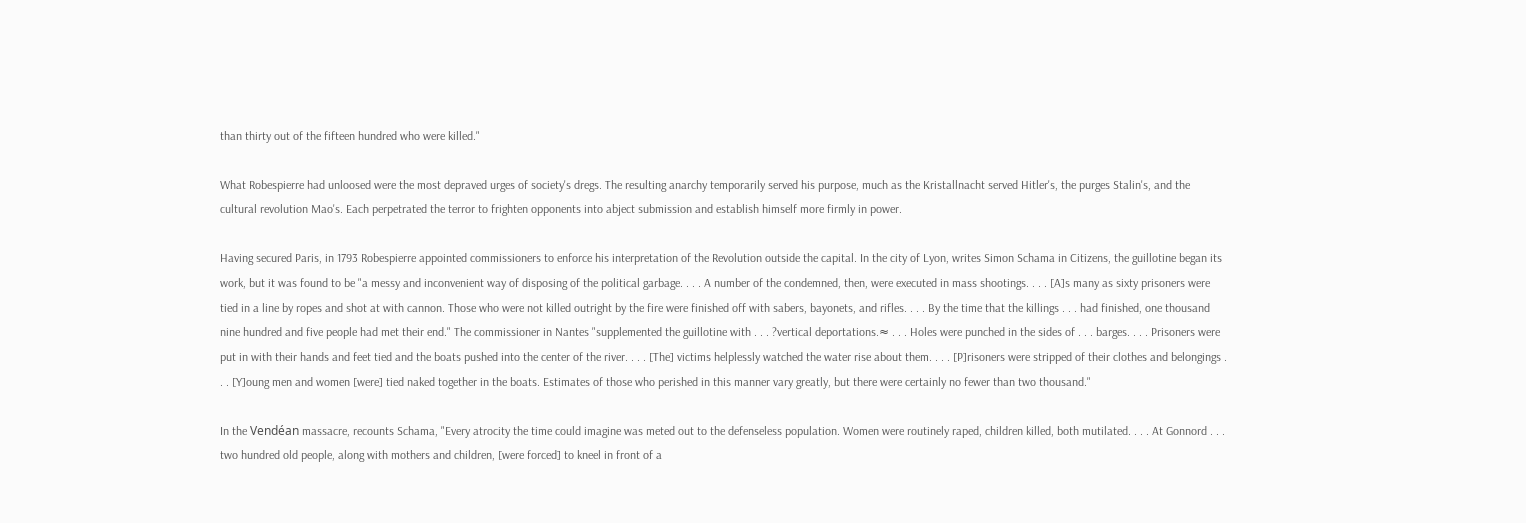than thirty out of the fifteen hundred who were killed."

What Robespierre had unloosed were the most depraved urges of society's dregs. The resulting anarchy temporarily served his purpose, much as the Kristallnacht served Hitler's, the purges Stalin's, and the cultural revolution Mao's. Each perpetrated the terror to frighten opponents into abject submission and establish himself more firmly in power.

Having secured Paris, in 1793 Robespierre appointed commissioners to enforce his interpretation of the Revolution outside the capital. In the city of Lyon, writes Simon Schama in Citizens, the guillotine began its work, but it was found to be "a messy and inconvenient way of disposing of the political garbage. . . . A number of the condemned, then, were executed in mass shootings. . . . [A]s many as sixty prisoners were tied in a line by ropes and shot at with cannon. Those who were not killed outright by the fire were finished off with sabers, bayonets, and rifles. . . . By the time that the killings . . . had finished, one thousand nine hundred and five people had met their end." The commissioner in Nantes "supplemented the guillotine with . . . ?vertical deportations.≈ . . . Holes were punched in the sides of . . . barges. . . . Prisoners were put in with their hands and feet tied and the boats pushed into the center of the river. . . . [The] victims helplessly watched the water rise about them. . . . [P]risoners were stripped of their clothes and belongings . . . [Y]oung men and women [were] tied naked together in the boats. Estimates of those who perished in this manner vary greatly, but there were certainly no fewer than two thousand."

In the Vendéan massacre, recounts Schama, "Every atrocity the time could imagine was meted out to the defenseless population. Women were routinely raped, children killed, both mutilated. . . . At Gonnord . . . two hundred old people, along with mothers and children, [were forced] to kneel in front of a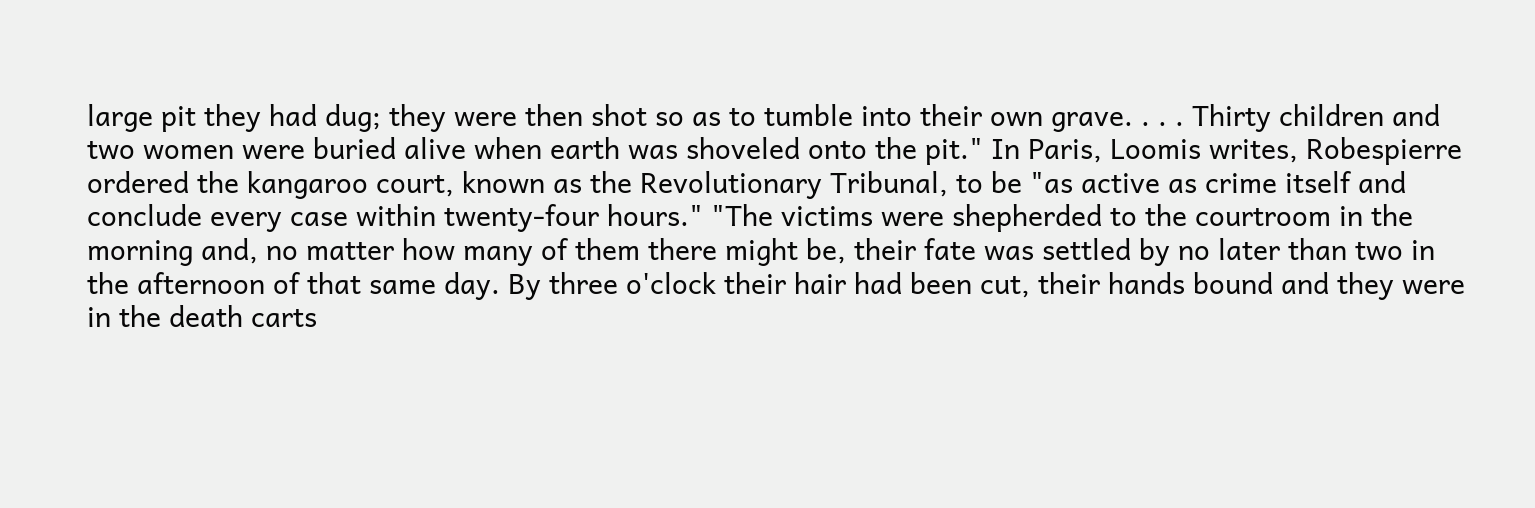large pit they had dug; they were then shot so as to tumble into their own grave. . . . Thirty children and two women were buried alive when earth was shoveled onto the pit." In Paris, Loomis writes, Robespierre ordered the kangaroo court, known as the Revolutionary Tribunal, to be "as active as crime itself and conclude every case within twenty-four hours." "The victims were shepherded to the courtroom in the morning and, no matter how many of them there might be, their fate was settled by no later than two in the afternoon of that same day. By three o'clock their hair had been cut, their hands bound and they were in the death carts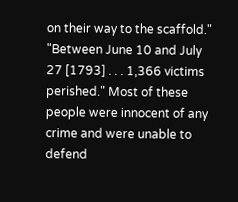on their way to the scaffold." "Between June 10 and July 27 [1793] . . . 1,366 victims perished." Most of these people were innocent of any crime and were unable to defend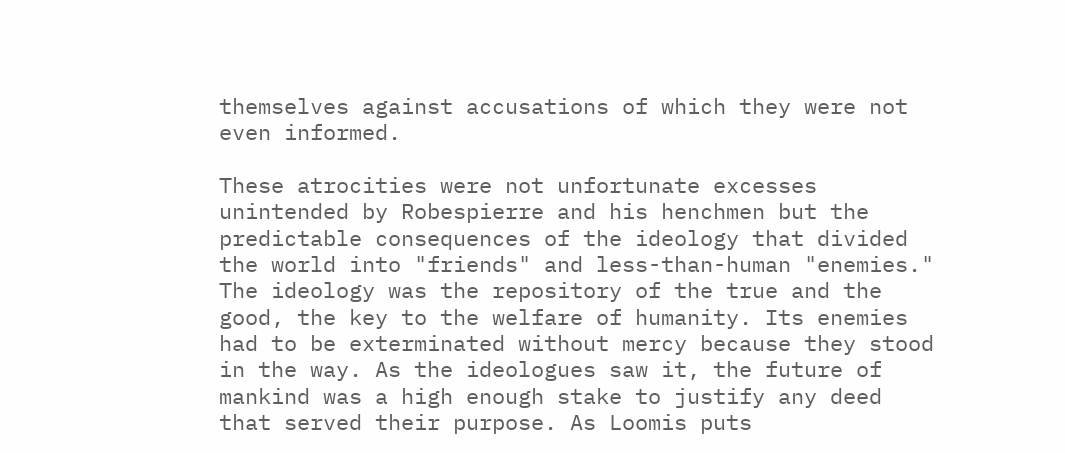themselves against accusations of which they were not even informed.

These atrocities were not unfortunate excesses unintended by Robespierre and his henchmen but the predictable consequences of the ideology that divided the world into "friends" and less-than-human "enemies." The ideology was the repository of the true and the good, the key to the welfare of humanity. Its enemies had to be exterminated without mercy because they stood in the way. As the ideologues saw it, the future of mankind was a high enough stake to justify any deed that served their purpose. As Loomis puts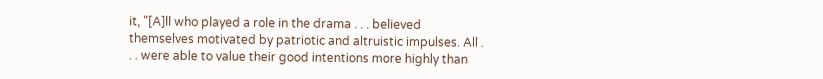it, "[A]ll who played a role in the drama . . . believed themselves motivated by patriotic and altruistic impulses. All . . . were able to value their good intentions more highly than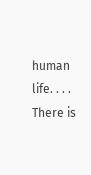human life. . . . There is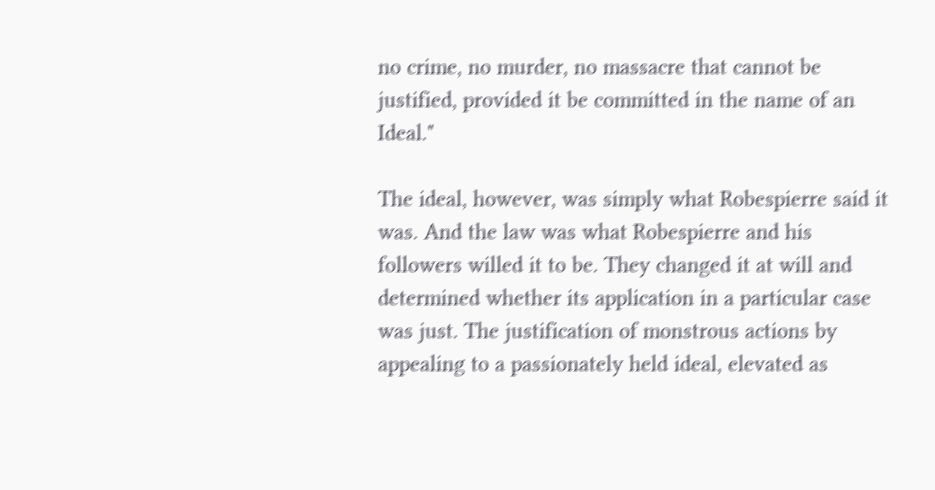no crime, no murder, no massacre that cannot be justified, provided it be committed in the name of an Ideal."

The ideal, however, was simply what Robespierre said it was. And the law was what Robespierre and his followers willed it to be. They changed it at will and determined whether its application in a particular case was just. The justification of monstrous actions by appealing to a passionately held ideal, elevated as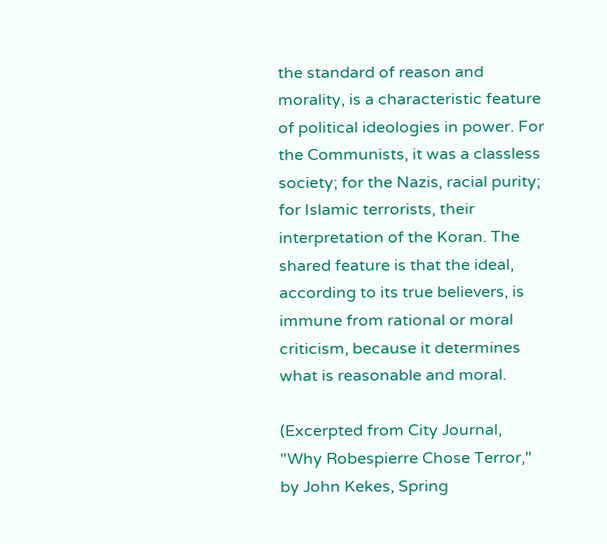the standard of reason and morality, is a characteristic feature of political ideologies in power. For the Communists, it was a classless society; for the Nazis, racial purity; for Islamic terrorists, their interpretation of the Koran. The shared feature is that the ideal, according to its true believers, is immune from rational or moral criticism, because it determines what is reasonable and moral.

(Excerpted from City Journal, "Why Robespierre Chose Terror," by John Kekes, Spring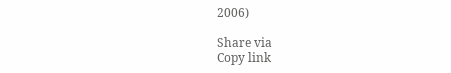2006)

Share via
Copy link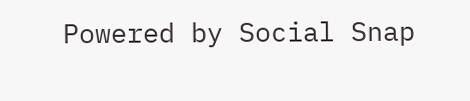Powered by Social Snap